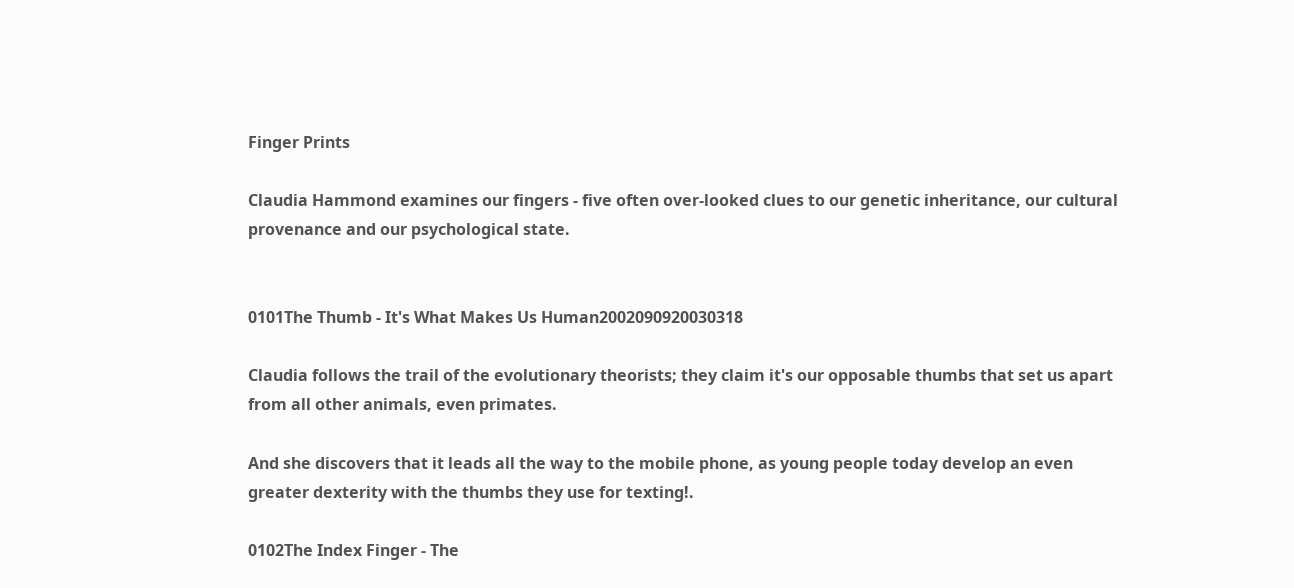Finger Prints

Claudia Hammond examines our fingers - five often over-looked clues to our genetic inheritance, our cultural provenance and our psychological state.


0101The Thumb - It's What Makes Us Human2002090920030318

Claudia follows the trail of the evolutionary theorists; they claim it's our opposable thumbs that set us apart from all other animals, even primates.

And she discovers that it leads all the way to the mobile phone, as young people today develop an even greater dexterity with the thumbs they use for texting!.

0102The Index Finger - The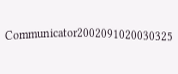Communicator2002091020030325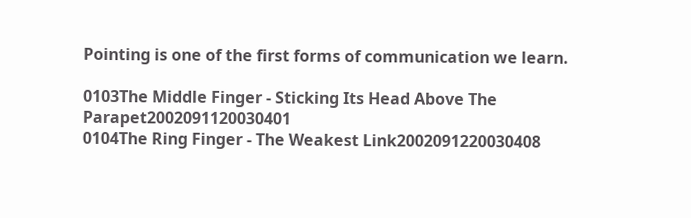Pointing is one of the first forms of communication we learn.

0103The Middle Finger - Sticking Its Head Above The Parapet2002091120030401
0104The Ring Finger - The Weakest Link2002091220030408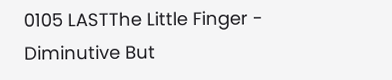0105 LASTThe Little Finger - Diminutive But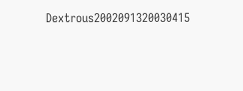Dextrous2002091320030415